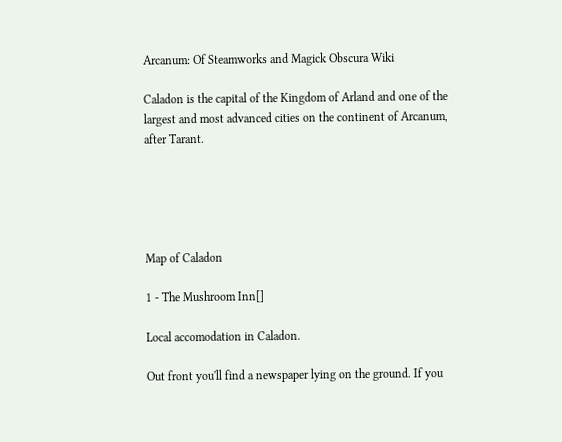Arcanum: Of Steamworks and Magick Obscura Wiki

Caladon is the capital of the Kingdom of Arland and one of the largest and most advanced cities on the continent of Arcanum, after Tarant.





Map of Caladon

1 - The Mushroom Inn[]

Local accomodation in Caladon.

Out front you'll find a newspaper lying on the ground. If you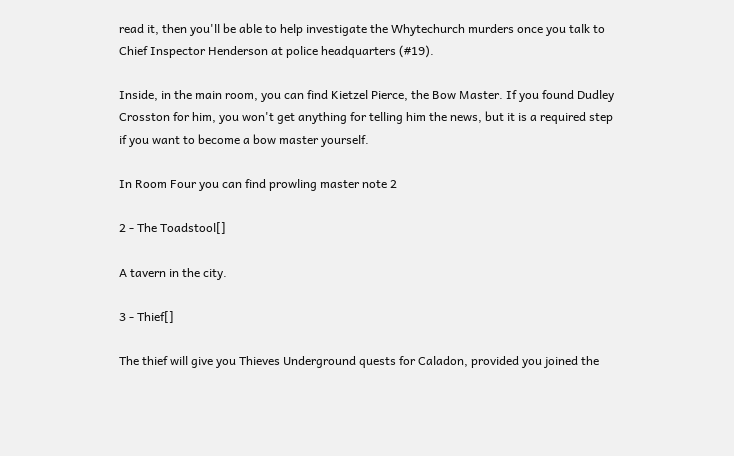read it, then you'll be able to help investigate the Whytechurch murders once you talk to Chief Inspector Henderson at police headquarters (#19).

Inside, in the main room, you can find Kietzel Pierce, the Bow Master. If you found Dudley Crosston for him, you won't get anything for telling him the news, but it is a required step if you want to become a bow master yourself.

In Room Four you can find prowling master note 2

2 - The Toadstool[]

A tavern in the city.

3 - Thief[]

The thief will give you Thieves Underground quests for Caladon, provided you joined the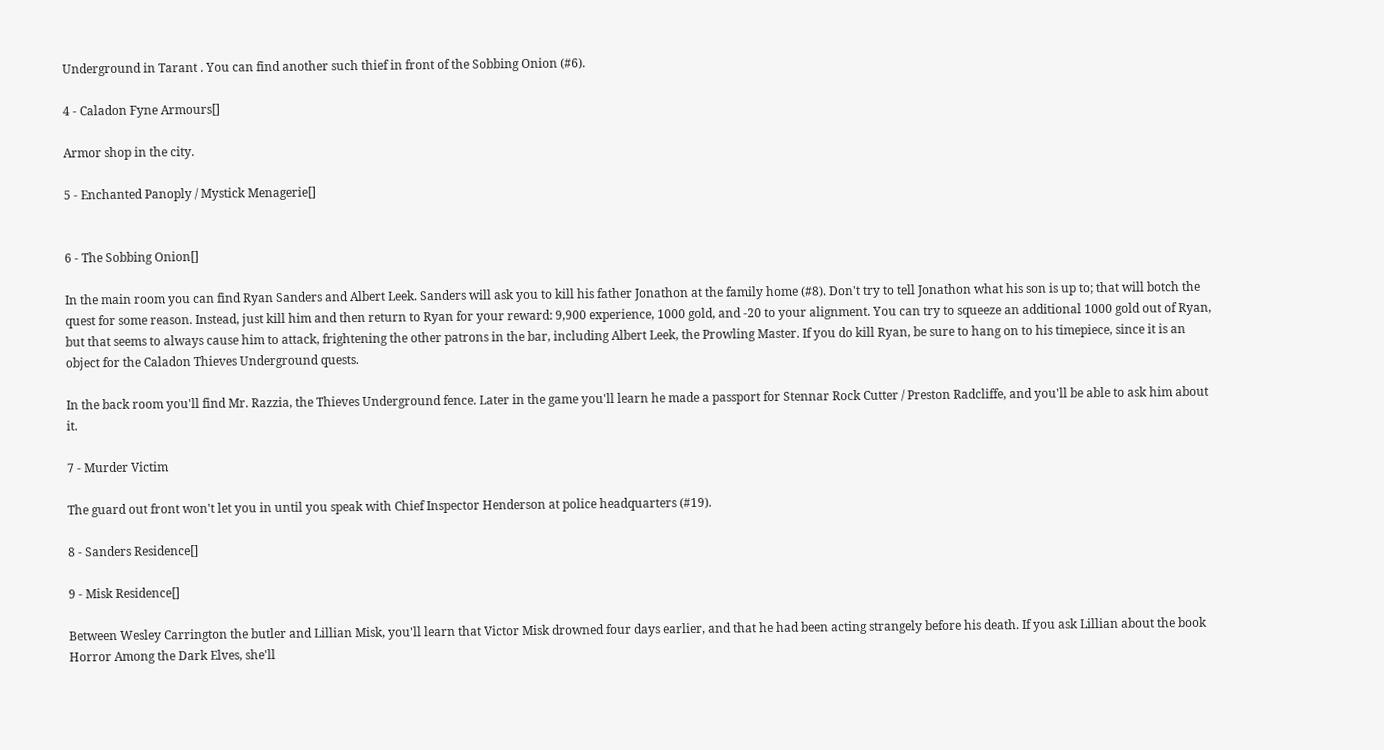Underground in Tarant . You can find another such thief in front of the Sobbing Onion (#6).

4 - Caladon Fyne Armours[]

Armor shop in the city.

5 - Enchanted Panoply / Mystick Menagerie[]


6 - The Sobbing Onion[]

In the main room you can find Ryan Sanders and Albert Leek. Sanders will ask you to kill his father Jonathon at the family home (#8). Don't try to tell Jonathon what his son is up to; that will botch the quest for some reason. Instead, just kill him and then return to Ryan for your reward: 9,900 experience, 1000 gold, and -20 to your alignment. You can try to squeeze an additional 1000 gold out of Ryan, but that seems to always cause him to attack, frightening the other patrons in the bar, including Albert Leek, the Prowling Master. If you do kill Ryan, be sure to hang on to his timepiece, since it is an object for the Caladon Thieves Underground quests.

In the back room you'll find Mr. Razzia, the Thieves Underground fence. Later in the game you'll learn he made a passport for Stennar Rock Cutter / Preston Radcliffe, and you'll be able to ask him about it.

7 - Murder Victim

The guard out front won't let you in until you speak with Chief Inspector Henderson at police headquarters (#19).

8 - Sanders Residence[]

9 - Misk Residence[]

Between Wesley Carrington the butler and Lillian Misk, you'll learn that Victor Misk drowned four days earlier, and that he had been acting strangely before his death. If you ask Lillian about the book Horror Among the Dark Elves, she'll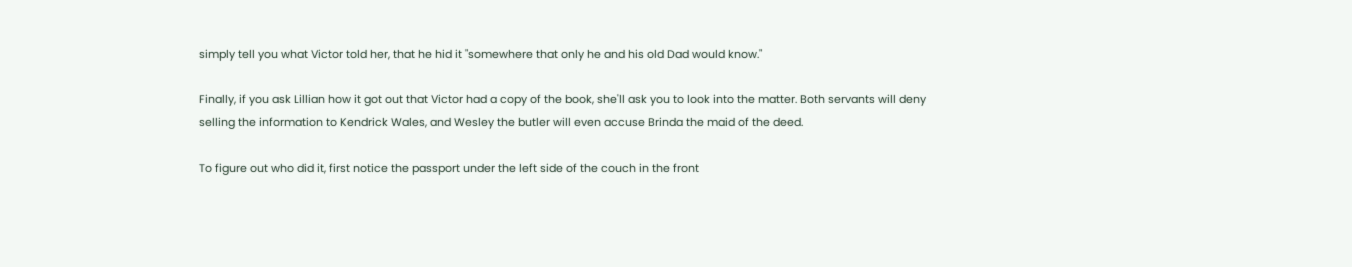simply tell you what Victor told her, that he hid it "somewhere that only he and his old Dad would know."

Finally, if you ask Lillian how it got out that Victor had a copy of the book, she'll ask you to look into the matter. Both servants will deny selling the information to Kendrick Wales, and Wesley the butler will even accuse Brinda the maid of the deed.

To figure out who did it, first notice the passport under the left side of the couch in the front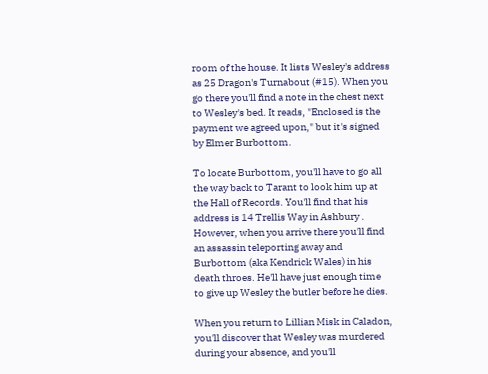room of the house. It lists Wesley's address as 25 Dragon's Turnabout (#15). When you go there you'll find a note in the chest next to Wesley's bed. It reads, "Enclosed is the payment we agreed upon," but it's signed by Elmer Burbottom.

To locate Burbottom, you'll have to go all the way back to Tarant to look him up at the Hall of Records. You'll find that his address is 14 Trellis Way in Ashbury . However, when you arrive there you'll find an assassin teleporting away and Burbottom (aka Kendrick Wales) in his death throes. He'll have just enough time to give up Wesley the butler before he dies.

When you return to Lillian Misk in Caladon, you'll discover that Wesley was murdered during your absence, and you'll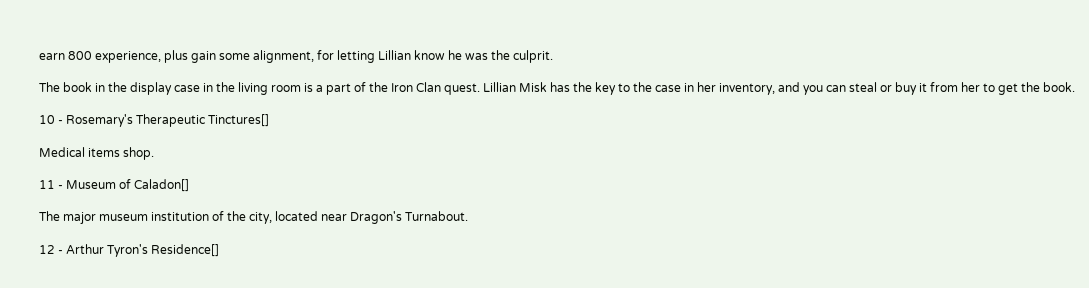earn 800 experience, plus gain some alignment, for letting Lillian know he was the culprit.

The book in the display case in the living room is a part of the Iron Clan quest. Lillian Misk has the key to the case in her inventory, and you can steal or buy it from her to get the book.

10 - Rosemary's Therapeutic Tinctures[]

Medical items shop.

11 - Museum of Caladon[]

The major museum institution of the city, located near Dragon's Turnabout.

12 - Arthur Tyron's Residence[]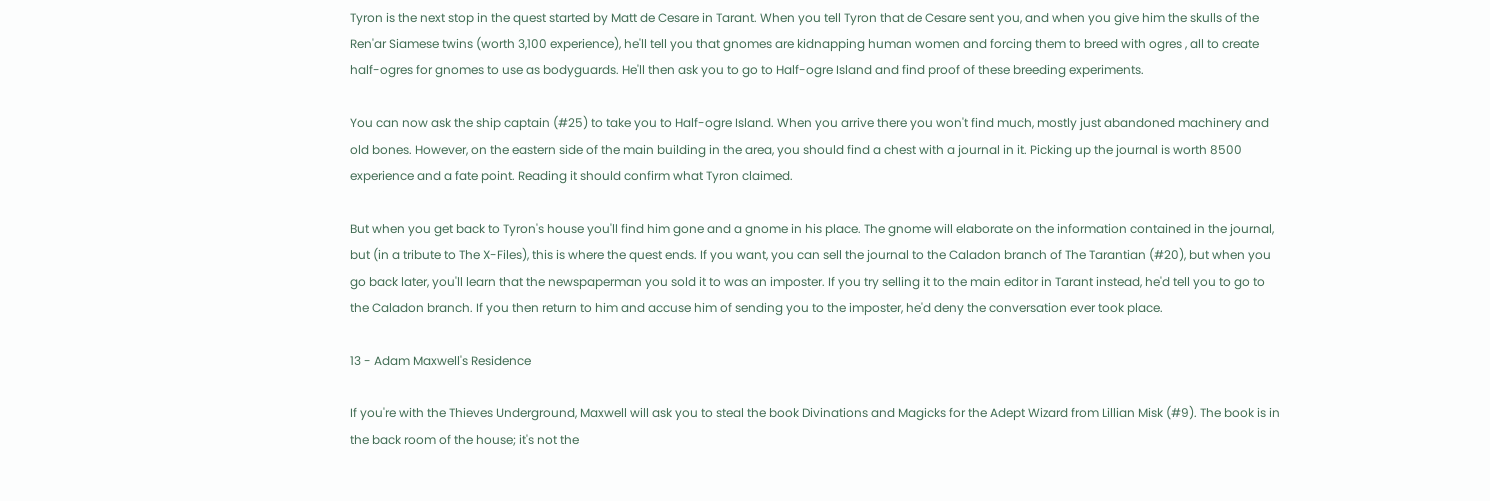Tyron is the next stop in the quest started by Matt de Cesare in Tarant. When you tell Tyron that de Cesare sent you, and when you give him the skulls of the Ren'ar Siamese twins (worth 3,100 experience), he'll tell you that gnomes are kidnapping human women and forcing them to breed with ogres , all to create half-ogres for gnomes to use as bodyguards. He'll then ask you to go to Half-ogre Island and find proof of these breeding experiments.

You can now ask the ship captain (#25) to take you to Half-ogre Island. When you arrive there you won't find much, mostly just abandoned machinery and old bones. However, on the eastern side of the main building in the area, you should find a chest with a journal in it. Picking up the journal is worth 8500 experience and a fate point. Reading it should confirm what Tyron claimed.

But when you get back to Tyron's house you'll find him gone and a gnome in his place. The gnome will elaborate on the information contained in the journal, but (in a tribute to The X-Files), this is where the quest ends. If you want, you can sell the journal to the Caladon branch of The Tarantian (#20), but when you go back later, you'll learn that the newspaperman you sold it to was an imposter. If you try selling it to the main editor in Tarant instead, he'd tell you to go to the Caladon branch. If you then return to him and accuse him of sending you to the imposter, he'd deny the conversation ever took place.

13 - Adam Maxwell's Residence

If you're with the Thieves Underground, Maxwell will ask you to steal the book Divinations and Magicks for the Adept Wizard from Lillian Misk (#9). The book is in the back room of the house; it's not the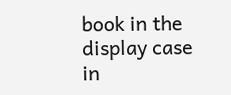book in the display case in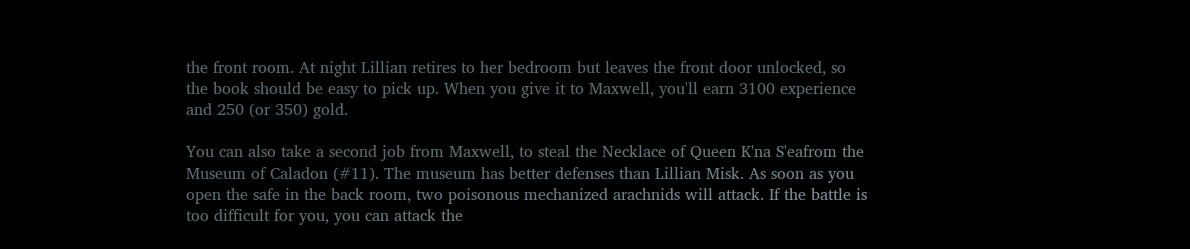the front room. At night Lillian retires to her bedroom but leaves the front door unlocked, so the book should be easy to pick up. When you give it to Maxwell, you'll earn 3100 experience and 250 (or 350) gold.

You can also take a second job from Maxwell, to steal the Necklace of Queen K'na S'eafrom the Museum of Caladon (#11). The museum has better defenses than Lillian Misk. As soon as you open the safe in the back room, two poisonous mechanized arachnids will attack. If the battle is too difficult for you, you can attack the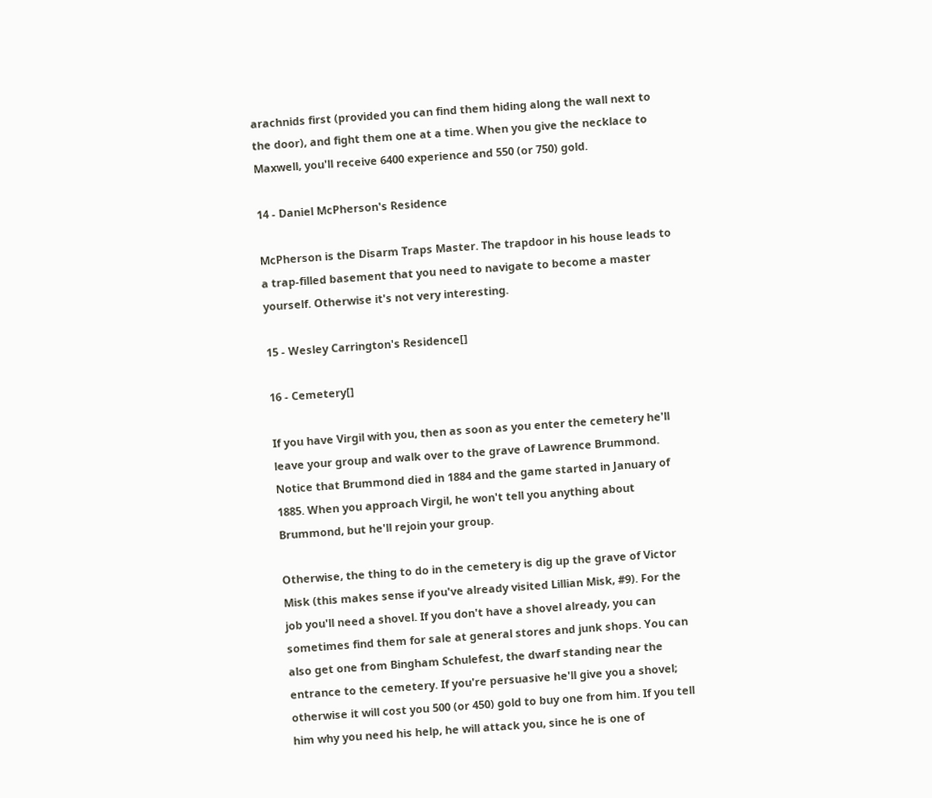arachnids first (provided you can find them hiding along the wall next to the door), and fight them one at a time. When you give the necklace to Maxwell, you'll receive 6400 experience and 550 (or 750) gold.

14 - Daniel McPherson's Residence

McPherson is the Disarm Traps Master. The trapdoor in his house leads to a trap-filled basement that you need to navigate to become a master yourself. Otherwise it's not very interesting.

15 - Wesley Carrington's Residence[]

16 - Cemetery[]

If you have Virgil with you, then as soon as you enter the cemetery he'll leave your group and walk over to the grave of Lawrence Brummond. Notice that Brummond died in 1884 and the game started in January of 1885. When you approach Virgil, he won't tell you anything about Brummond, but he'll rejoin your group.

Otherwise, the thing to do in the cemetery is dig up the grave of Victor Misk (this makes sense if you've already visited Lillian Misk, #9). For the job you'll need a shovel. If you don't have a shovel already, you can sometimes find them for sale at general stores and junk shops. You can also get one from Bingham Schulefest, the dwarf standing near the entrance to the cemetery. If you're persuasive he'll give you a shovel; otherwise it will cost you 500 (or 450) gold to buy one from him. If you tell him why you need his help, he will attack you, since he is one of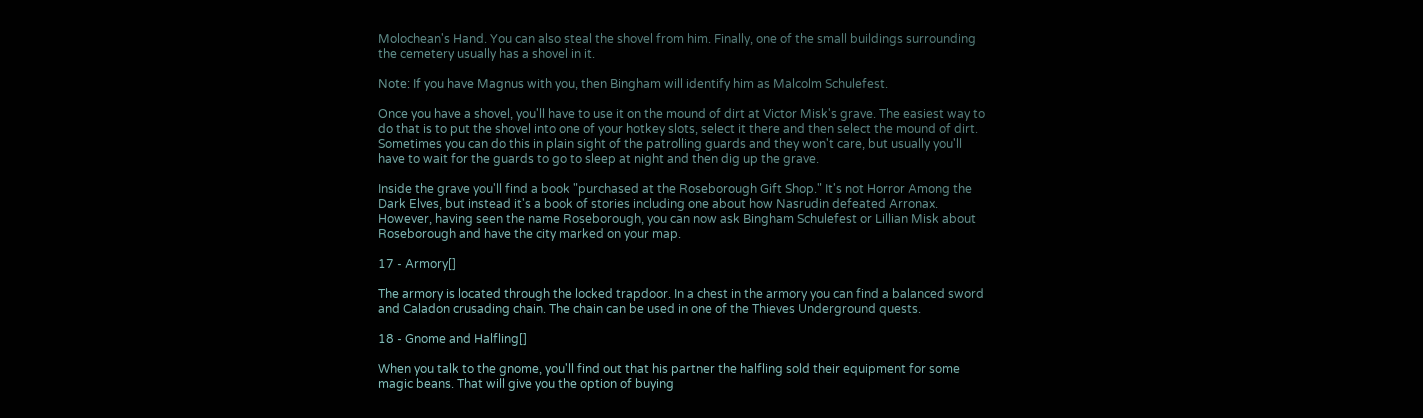Molochean's Hand. You can also steal the shovel from him. Finally, one of the small buildings surrounding the cemetery usually has a shovel in it.

Note: If you have Magnus with you, then Bingham will identify him as Malcolm Schulefest.

Once you have a shovel, you'll have to use it on the mound of dirt at Victor Misk's grave. The easiest way to do that is to put the shovel into one of your hotkey slots, select it there and then select the mound of dirt. Sometimes you can do this in plain sight of the patrolling guards and they won't care, but usually you'll have to wait for the guards to go to sleep at night and then dig up the grave.

Inside the grave you'll find a book "purchased at the Roseborough Gift Shop." It's not Horror Among the Dark Elves, but instead it's a book of stories including one about how Nasrudin defeated Arronax. However, having seen the name Roseborough, you can now ask Bingham Schulefest or Lillian Misk about Roseborough and have the city marked on your map.

17 - Armory[]

The armory is located through the locked trapdoor. In a chest in the armory you can find a balanced sword  and Caladon crusading chain. The chain can be used in one of the Thieves Underground quests.

18 - Gnome and Halfling[]

When you talk to the gnome, you'll find out that his partner the halfling sold their equipment for some magic beans. That will give you the option of buying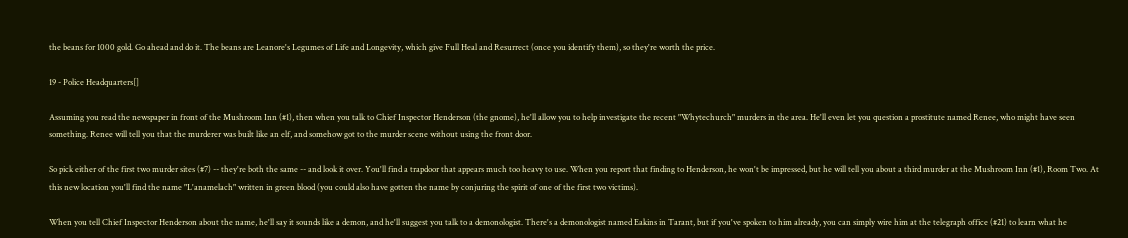the beans for 1000 gold. Go ahead and do it. The beans are Leanore's Legumes of Life and Longevity, which give Full Heal and Resurrect (once you identify them), so they're worth the price.

19 - Police Headquarters[]

Assuming you read the newspaper in front of the Mushroom Inn (#1), then when you talk to Chief Inspector Henderson (the gnome), he'll allow you to help investigate the recent "Whytechurch" murders in the area. He'll even let you question a prostitute named Renee, who might have seen something. Renee will tell you that the murderer was built like an elf, and somehow got to the murder scene without using the front door.

So pick either of the first two murder sites (#7) -- they're both the same -- and look it over. You'll find a trapdoor that appears much too heavy to use. When you report that finding to Henderson, he won't be impressed, but he will tell you about a third murder at the Mushroom Inn (#1), Room Two. At this new location you'll find the name "L'anamelach" written in green blood (you could also have gotten the name by conjuring the spirit of one of the first two victims).

When you tell Chief Inspector Henderson about the name, he'll say it sounds like a demon, and he'll suggest you talk to a demonologist. There's a demonologist named Eakins in Tarant, but if you've spoken to him already, you can simply wire him at the telegraph office (#21) to learn what he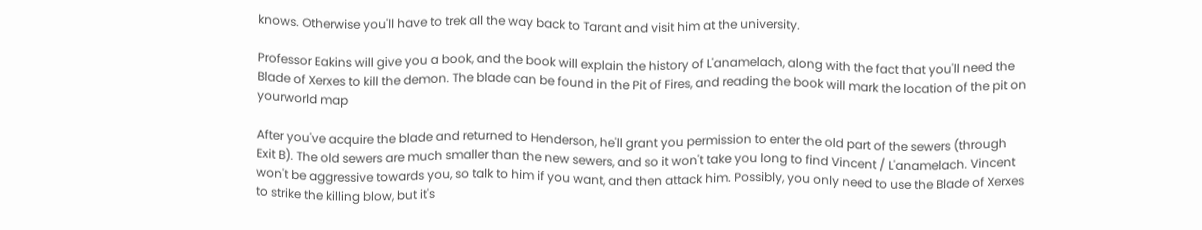knows. Otherwise you'll have to trek all the way back to Tarant and visit him at the university.

Professor Eakins will give you a book, and the book will explain the history of L'anamelach, along with the fact that you'll need the Blade of Xerxes to kill the demon. The blade can be found in the Pit of Fires, and reading the book will mark the location of the pit on yourworld map

After you've acquire the blade and returned to Henderson, he'll grant you permission to enter the old part of the sewers (through Exit B). The old sewers are much smaller than the new sewers, and so it won't take you long to find Vincent / L'anamelach. Vincent won't be aggressive towards you, so talk to him if you want, and then attack him. Possibly, you only need to use the Blade of Xerxes to strike the killing blow, but it's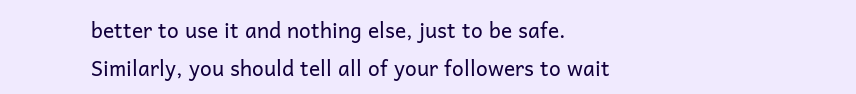better to use it and nothing else, just to be safe. Similarly, you should tell all of your followers to wait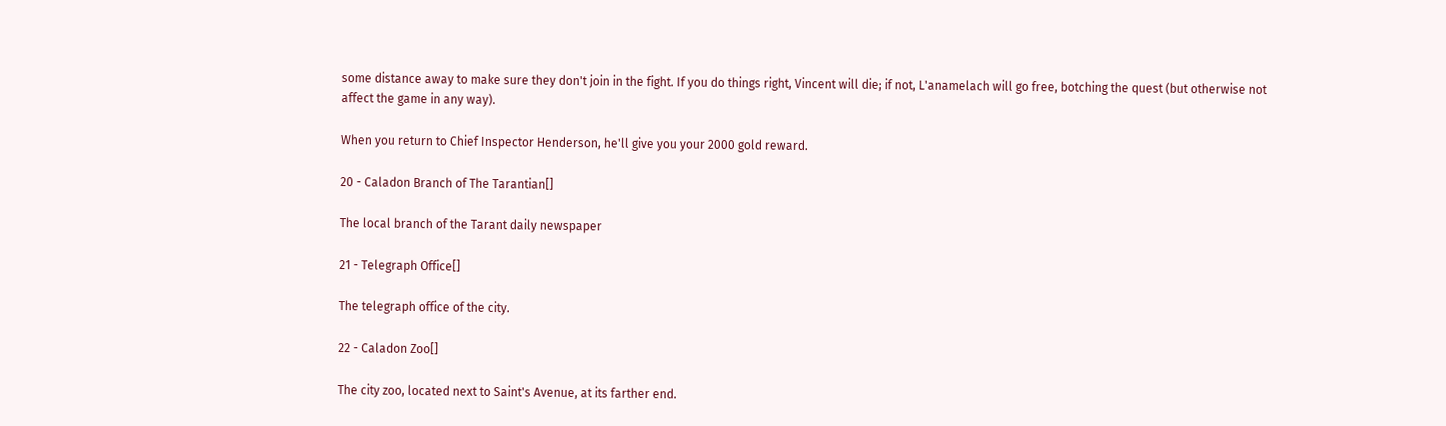some distance away to make sure they don't join in the fight. If you do things right, Vincent will die; if not, L'anamelach will go free, botching the quest (but otherwise not affect the game in any way).

When you return to Chief Inspector Henderson, he'll give you your 2000 gold reward.

20 - Caladon Branch of The Tarantian[]

The local branch of the Tarant daily newspaper

21 - Telegraph Office[]

The telegraph office of the city.

22 - Caladon Zoo[]

The city zoo, located next to Saint's Avenue, at its farther end.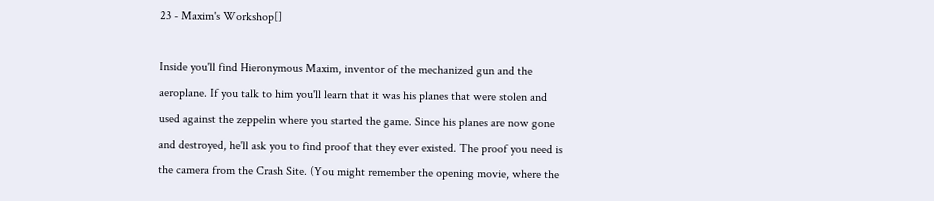23 - Maxim's Workshop[]

Inside you'll find Hieronymous Maxim, inventor of the mechanized gun and the aeroplane. If you talk to him you'll learn that it was his planes that were stolen and used against the zeppelin where you started the game. Since his planes are now gone and destroyed, he'll ask you to find proof that they ever existed. The proof you need is the camera from the Crash Site. (You might remember the opening movie, where the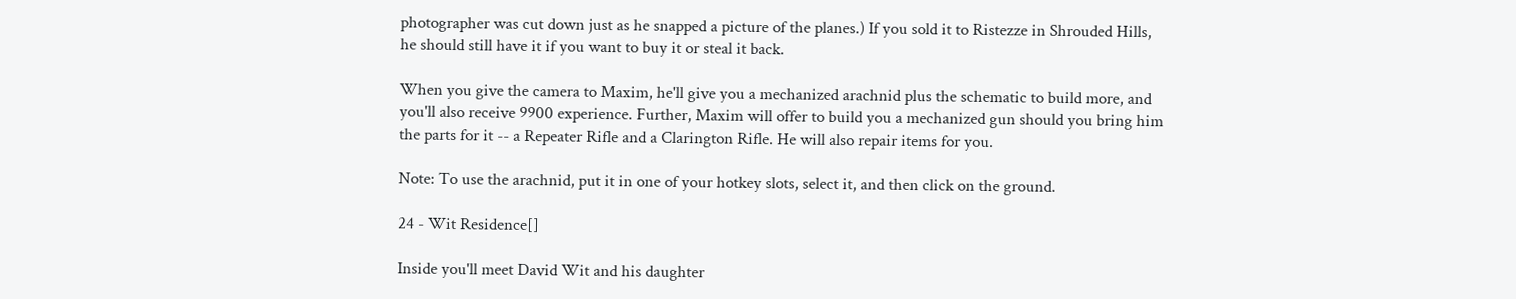photographer was cut down just as he snapped a picture of the planes.) If you sold it to Ristezze in Shrouded Hills, he should still have it if you want to buy it or steal it back.

When you give the camera to Maxim, he'll give you a mechanized arachnid plus the schematic to build more, and you'll also receive 9900 experience. Further, Maxim will offer to build you a mechanized gun should you bring him the parts for it -- a Repeater Rifle and a Clarington Rifle. He will also repair items for you.

Note: To use the arachnid, put it in one of your hotkey slots, select it, and then click on the ground.

24 - Wit Residence[]

Inside you'll meet David Wit and his daughter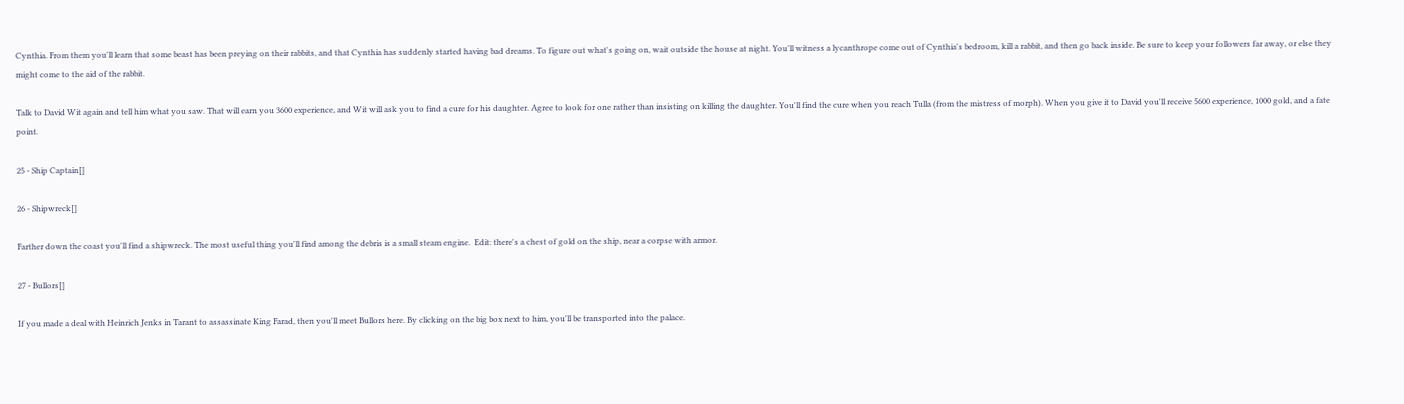Cynthia. From them you'll learn that some beast has been preying on their rabbits, and that Cynthia has suddenly started having bad dreams. To figure out what's going on, wait outside the house at night. You'll witness a lycanthrope come out of Cynthia's bedroom, kill a rabbit, and then go back inside. Be sure to keep your followers far away, or else they might come to the aid of the rabbit.

Talk to David Wit again and tell him what you saw. That will earn you 3600 experience, and Wit will ask you to find a cure for his daughter. Agree to look for one rather than insisting on killing the daughter. You'll find the cure when you reach Tulla (from the mistress of morph). When you give it to David you'll receive 5600 experience, 1000 gold, and a fate point.

25 - Ship Captain[]

26 - Shipwreck[]

Farther down the coast you'll find a shipwreck. The most useful thing you'll find among the debris is a small steam engine.  Edit: there's a chest of gold on the ship, near a corpse with armor.

27 - Bullors[]

If you made a deal with Heinrich Jenks in Tarant to assassinate King Farad, then you'll meet Bullors here. By clicking on the big box next to him, you'll be transported into the palace.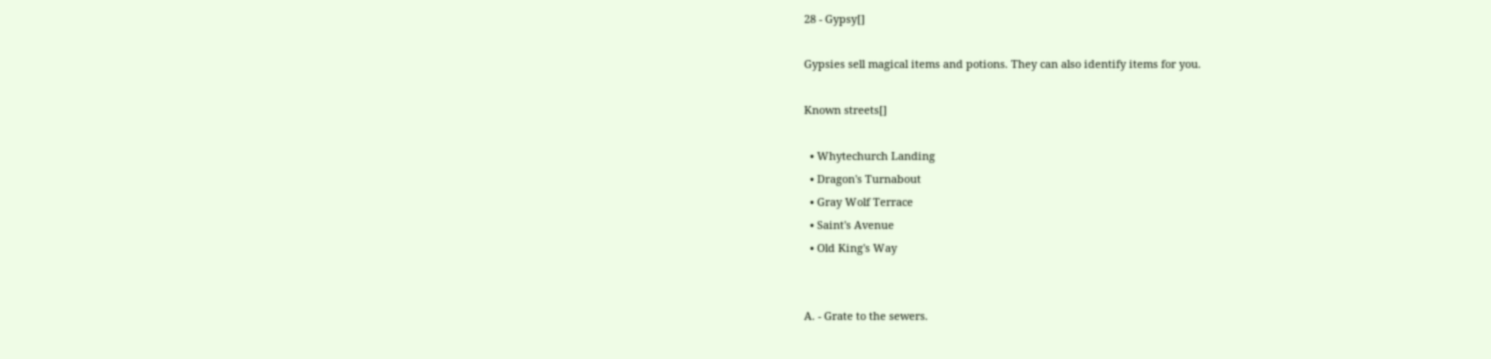28 - Gypsy[]

Gypsies sell magical items and potions. They can also identify items for you.

Known streets[]

  • Whytechurch Landing
  • Dragon's Turnabout
  • Gray Wolf Terrace
  • Saint's Avenue
  • Old King's Way


A. - Grate to the sewers.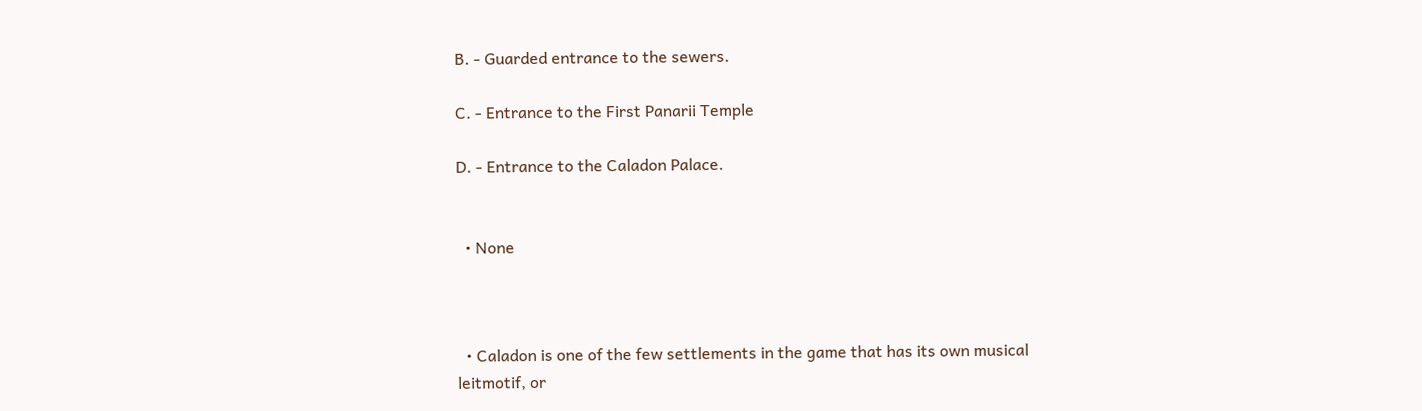B. - Guarded entrance to the sewers.

C. - Entrance to the First Panarii Temple

D. - Entrance to the Caladon Palace.


  • None



  • Caladon is one of the few settlements in the game that has its own musical leitmotif, or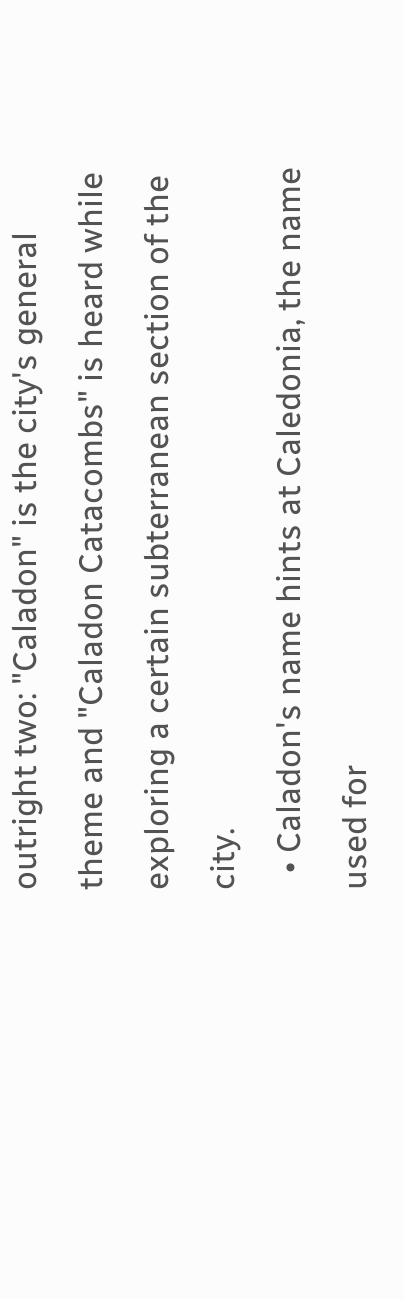outright two: "Caladon" is the city's general theme and "Caladon Catacombs" is heard while exploring a certain subterranean section of the city.
  • Caladon's name hints at Caledonia, the name used for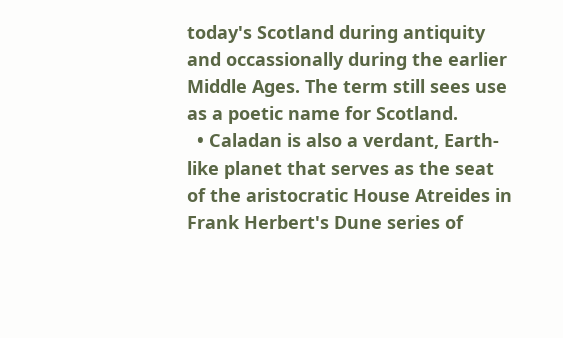today's Scotland during antiquity and occassionally during the earlier Middle Ages. The term still sees use as a poetic name for Scotland.
  • Caladan is also a verdant, Earth-like planet that serves as the seat of the aristocratic House Atreides in Frank Herbert's Dune series of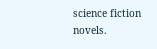science fiction novels.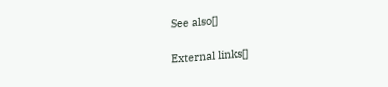See also[]

External links[]